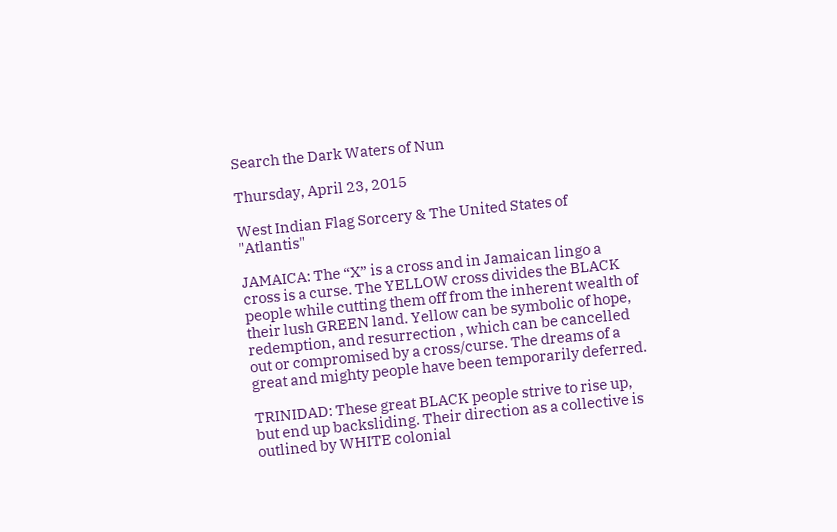Search the Dark Waters of Nun

Thursday, April 23, 2015

West Indian Flag Sorcery & The United States of "Atlantis"

JAMAICA: The “X” is a cross and in Jamaican lingo a cross is a curse. The YELLOW cross divides the BLACK people while cutting them off from the inherent wealth of their lush GREEN land. Yellow can be symbolic of hope, redemption, and resurrection , which can be cancelled out or compromised by a cross/curse. The dreams of a great and mighty people have been temporarily deferred.

TRINIDAD: These great BLACK people strive to rise up, but end up backsliding. Their direction as a collective is outlined by WHITE colonial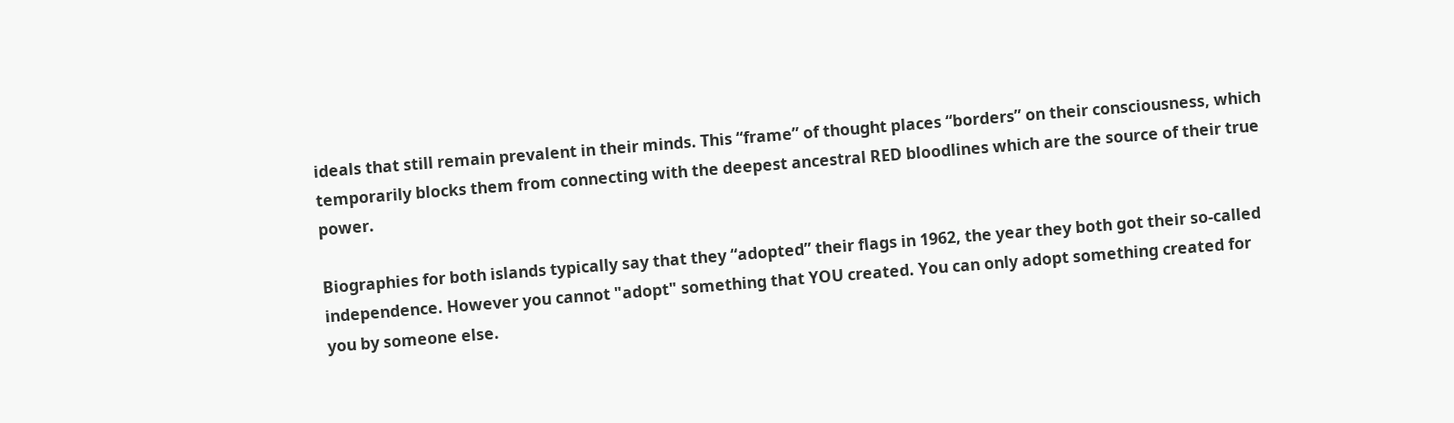ideals that still remain prevalent in their minds. This “frame” of thought places “borders” on their consciousness, which temporarily blocks them from connecting with the deepest ancestral RED bloodlines which are the source of their true power.

Biographies for both islands typically say that they “adopted” their flags in 1962, the year they both got their so-called independence. However you cannot "adopt" something that YOU created. You can only adopt something created for you by someone else.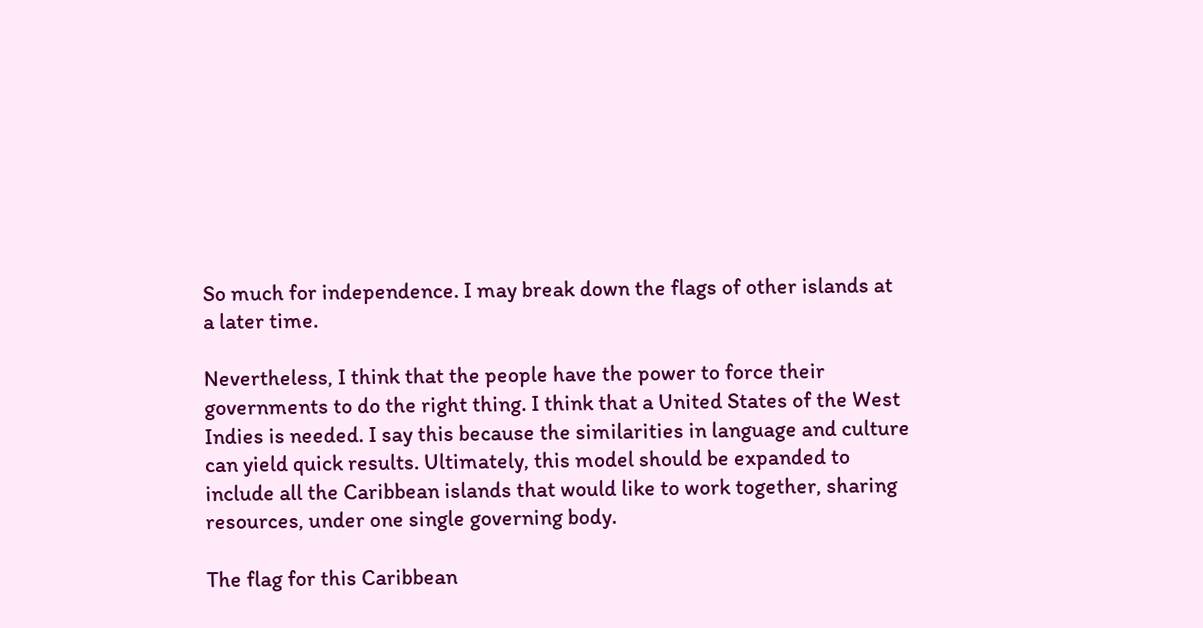So much for independence. I may break down the flags of other islands at a later time.

Nevertheless, I think that the people have the power to force their governments to do the right thing. I think that a United States of the West Indies is needed. I say this because the similarities in language and culture can yield quick results. Ultimately, this model should be expanded to include all the Caribbean islands that would like to work together, sharing resources, under one single governing body.

The flag for this Caribbean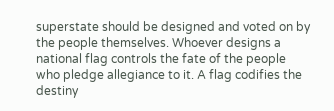superstate should be designed and voted on by the people themselves. Whoever designs a national flag controls the fate of the people who pledge allegiance to it. A flag codifies the destiny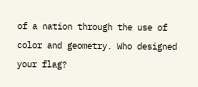of a nation through the use of color and geometry. Who designed your flag?